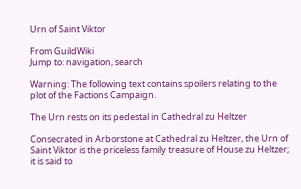Urn of Saint Viktor

From GuildWiki
Jump to: navigation, search

Warning: The following text contains spoilers relating to the plot of the Factions Campaign.

The Urn rests on its pedestal in Cathedral zu Heltzer

Consecrated in Arborstone at Cathedral zu Heltzer, the Urn of Saint Viktor is the priceless family treasure of House zu Heltzer; it is said to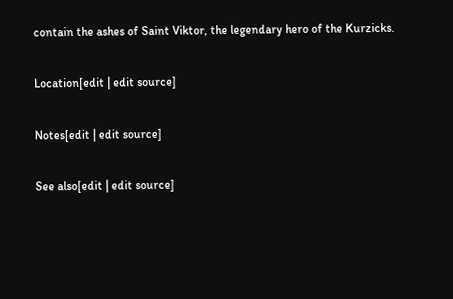contain the ashes of Saint Viktor, the legendary hero of the Kurzicks.

Location[edit | edit source]

Notes[edit | edit source]

See also[edit | edit source]